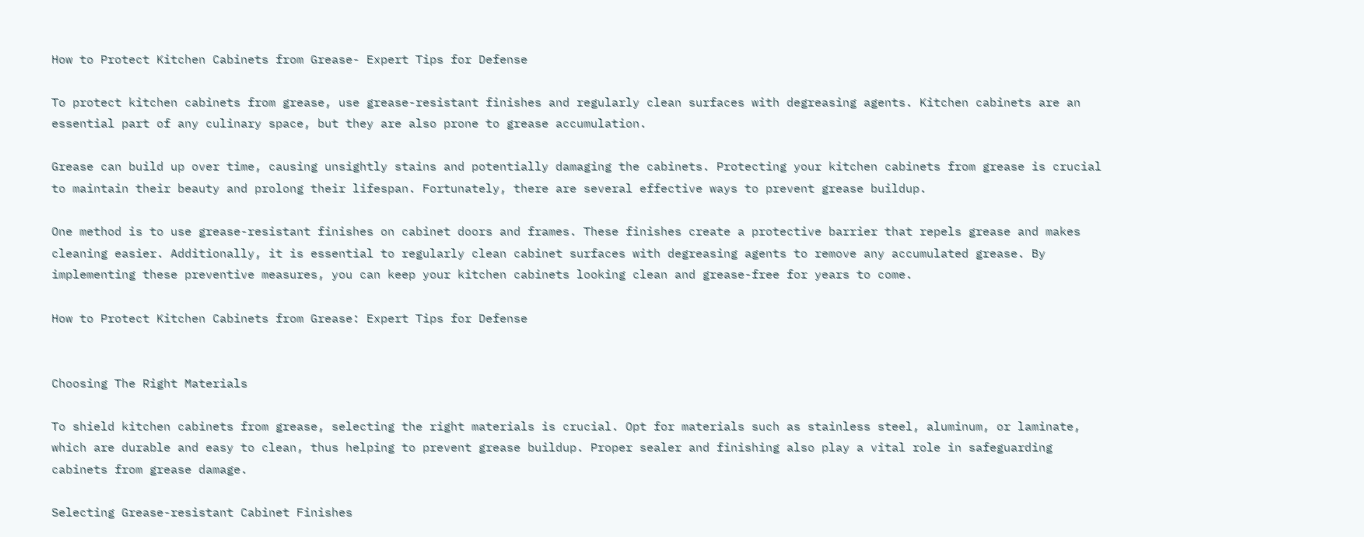How to Protect Kitchen Cabinets from Grease- Expert Tips for Defense

To protect kitchen cabinets from grease, use grease-resistant finishes and regularly clean surfaces with degreasing agents. Kitchen cabinets are an essential part of any culinary space, but they are also prone to grease accumulation.

Grease can build up over time, causing unsightly stains and potentially damaging the cabinets. Protecting your kitchen cabinets from grease is crucial to maintain their beauty and prolong their lifespan. Fortunately, there are several effective ways to prevent grease buildup.

One method is to use grease-resistant finishes on cabinet doors and frames. These finishes create a protective barrier that repels grease and makes cleaning easier. Additionally, it is essential to regularly clean cabinet surfaces with degreasing agents to remove any accumulated grease. By implementing these preventive measures, you can keep your kitchen cabinets looking clean and grease-free for years to come.

How to Protect Kitchen Cabinets from Grease: Expert Tips for Defense


Choosing The Right Materials

To shield kitchen cabinets from grease, selecting the right materials is crucial. Opt for materials such as stainless steel, aluminum, or laminate, which are durable and easy to clean, thus helping to prevent grease buildup. Proper sealer and finishing also play a vital role in safeguarding cabinets from grease damage.

Selecting Grease-resistant Cabinet Finishes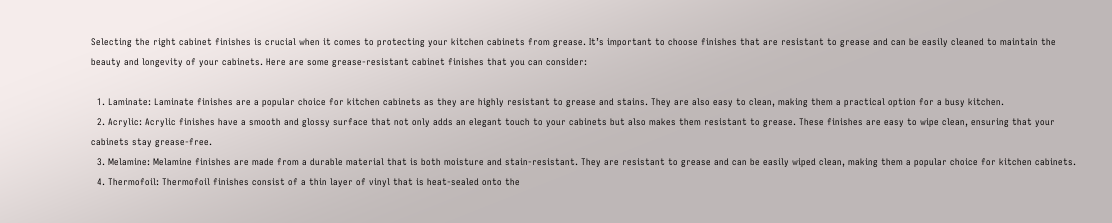Selecting the right cabinet finishes is crucial when it comes to protecting your kitchen cabinets from grease. It’s important to choose finishes that are resistant to grease and can be easily cleaned to maintain the beauty and longevity of your cabinets. Here are some grease-resistant cabinet finishes that you can consider:

  1. Laminate: Laminate finishes are a popular choice for kitchen cabinets as they are highly resistant to grease and stains. They are also easy to clean, making them a practical option for a busy kitchen.
  2. Acrylic: Acrylic finishes have a smooth and glossy surface that not only adds an elegant touch to your cabinets but also makes them resistant to grease. These finishes are easy to wipe clean, ensuring that your cabinets stay grease-free.
  3. Melamine: Melamine finishes are made from a durable material that is both moisture and stain-resistant. They are resistant to grease and can be easily wiped clean, making them a popular choice for kitchen cabinets.
  4. Thermofoil: Thermofoil finishes consist of a thin layer of vinyl that is heat-sealed onto the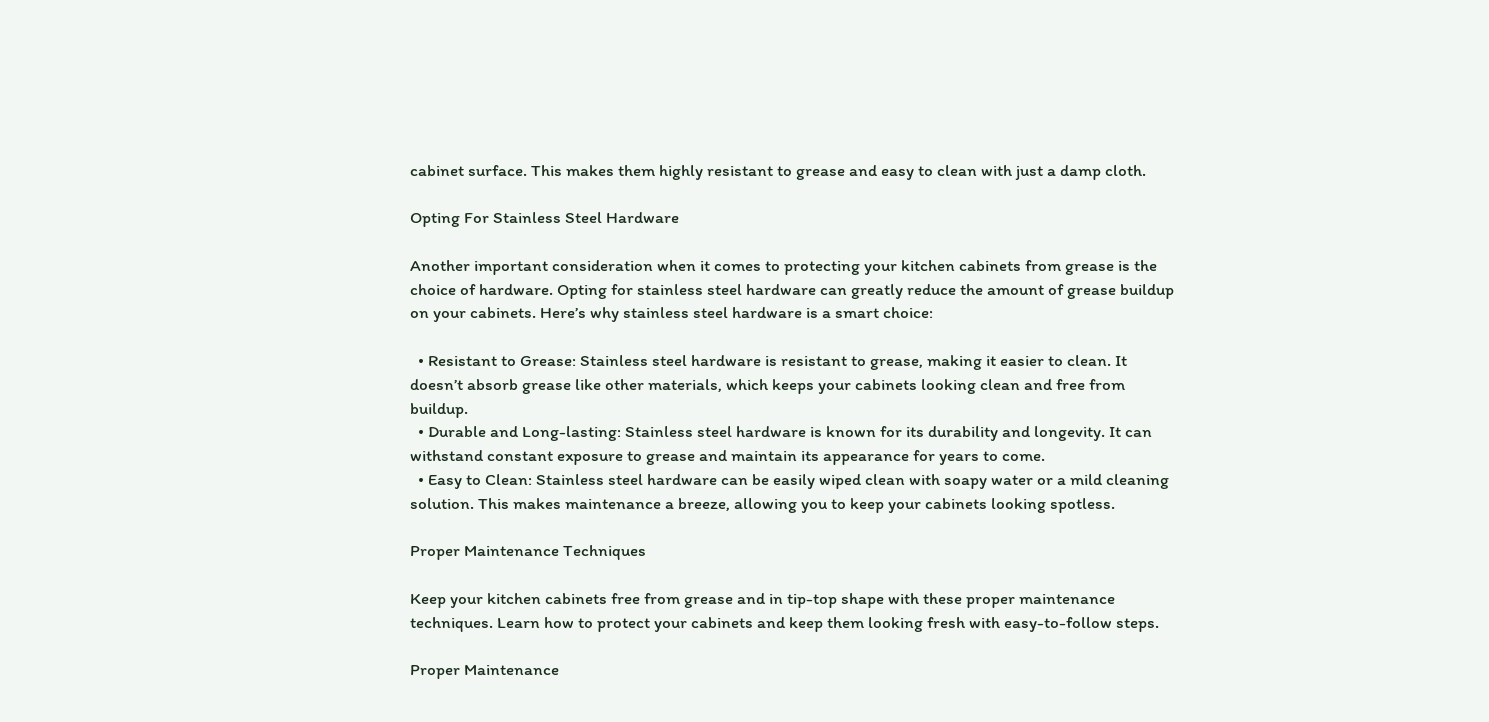cabinet surface. This makes them highly resistant to grease and easy to clean with just a damp cloth.

Opting For Stainless Steel Hardware

Another important consideration when it comes to protecting your kitchen cabinets from grease is the choice of hardware. Opting for stainless steel hardware can greatly reduce the amount of grease buildup on your cabinets. Here’s why stainless steel hardware is a smart choice:

  • Resistant to Grease: Stainless steel hardware is resistant to grease, making it easier to clean. It doesn’t absorb grease like other materials, which keeps your cabinets looking clean and free from buildup.
  • Durable and Long-lasting: Stainless steel hardware is known for its durability and longevity. It can withstand constant exposure to grease and maintain its appearance for years to come.
  • Easy to Clean: Stainless steel hardware can be easily wiped clean with soapy water or a mild cleaning solution. This makes maintenance a breeze, allowing you to keep your cabinets looking spotless.

Proper Maintenance Techniques

Keep your kitchen cabinets free from grease and in tip-top shape with these proper maintenance techniques. Learn how to protect your cabinets and keep them looking fresh with easy-to-follow steps.

Proper Maintenance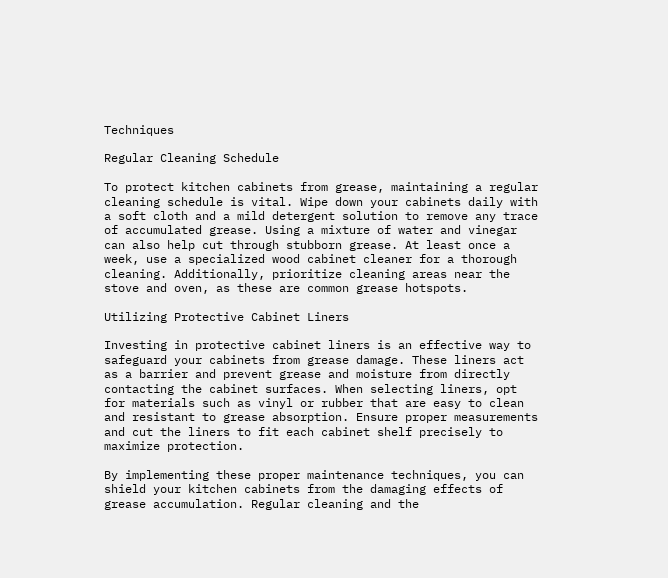Techniques

Regular Cleaning Schedule

To protect kitchen cabinets from grease, maintaining a regular cleaning schedule is vital. Wipe down your cabinets daily with a soft cloth and a mild detergent solution to remove any trace of accumulated grease. Using a mixture of water and vinegar can also help cut through stubborn grease. At least once a week, use a specialized wood cabinet cleaner for a thorough cleaning. Additionally, prioritize cleaning areas near the stove and oven, as these are common grease hotspots.

Utilizing Protective Cabinet Liners

Investing in protective cabinet liners is an effective way to safeguard your cabinets from grease damage. These liners act as a barrier and prevent grease and moisture from directly contacting the cabinet surfaces. When selecting liners, opt for materials such as vinyl or rubber that are easy to clean and resistant to grease absorption. Ensure proper measurements and cut the liners to fit each cabinet shelf precisely to maximize protection.

By implementing these proper maintenance techniques, you can shield your kitchen cabinets from the damaging effects of grease accumulation. Regular cleaning and the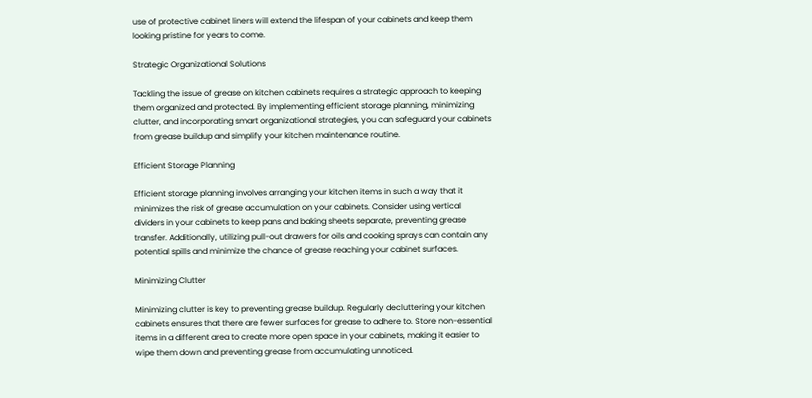use of protective cabinet liners will extend the lifespan of your cabinets and keep them looking pristine for years to come.

Strategic Organizational Solutions

Tackling the issue of grease on kitchen cabinets requires a strategic approach to keeping them organized and protected. By implementing efficient storage planning, minimizing clutter, and incorporating smart organizational strategies, you can safeguard your cabinets from grease buildup and simplify your kitchen maintenance routine.

Efficient Storage Planning

Efficient storage planning involves arranging your kitchen items in such a way that it minimizes the risk of grease accumulation on your cabinets. Consider using vertical dividers in your cabinets to keep pans and baking sheets separate, preventing grease transfer. Additionally, utilizing pull-out drawers for oils and cooking sprays can contain any potential spills and minimize the chance of grease reaching your cabinet surfaces.

Minimizing Clutter

Minimizing clutter is key to preventing grease buildup. Regularly decluttering your kitchen cabinets ensures that there are fewer surfaces for grease to adhere to. Store non-essential items in a different area to create more open space in your cabinets, making it easier to wipe them down and preventing grease from accumulating unnoticed.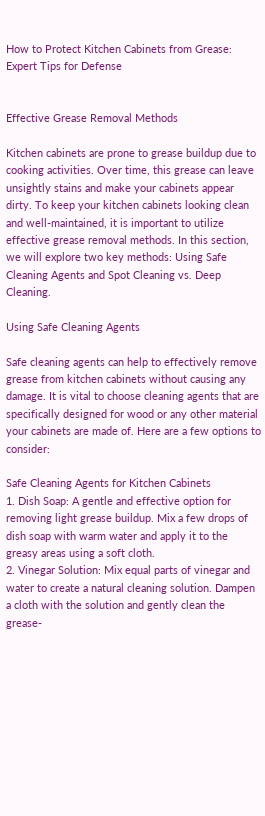How to Protect Kitchen Cabinets from Grease: Expert Tips for Defense


Effective Grease Removal Methods

Kitchen cabinets are prone to grease buildup due to cooking activities. Over time, this grease can leave unsightly stains and make your cabinets appear dirty. To keep your kitchen cabinets looking clean and well-maintained, it is important to utilize effective grease removal methods. In this section, we will explore two key methods: Using Safe Cleaning Agents and Spot Cleaning vs. Deep Cleaning.

Using Safe Cleaning Agents

Safe cleaning agents can help to effectively remove grease from kitchen cabinets without causing any damage. It is vital to choose cleaning agents that are specifically designed for wood or any other material your cabinets are made of. Here are a few options to consider:

Safe Cleaning Agents for Kitchen Cabinets
1. Dish Soap: A gentle and effective option for removing light grease buildup. Mix a few drops of dish soap with warm water and apply it to the greasy areas using a soft cloth.
2. Vinegar Solution: Mix equal parts of vinegar and water to create a natural cleaning solution. Dampen a cloth with the solution and gently clean the grease-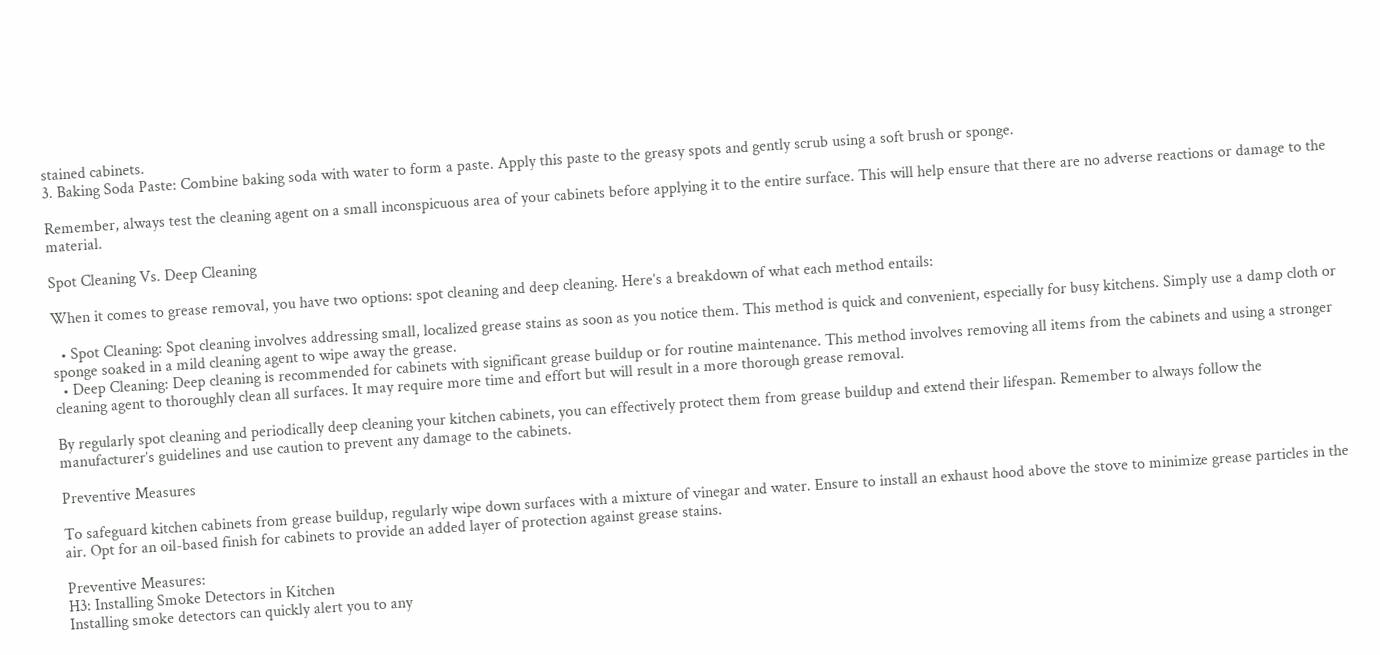stained cabinets.
3. Baking Soda Paste: Combine baking soda with water to form a paste. Apply this paste to the greasy spots and gently scrub using a soft brush or sponge.

Remember, always test the cleaning agent on a small inconspicuous area of your cabinets before applying it to the entire surface. This will help ensure that there are no adverse reactions or damage to the material.

Spot Cleaning Vs. Deep Cleaning

When it comes to grease removal, you have two options: spot cleaning and deep cleaning. Here’s a breakdown of what each method entails:

  • Spot Cleaning: Spot cleaning involves addressing small, localized grease stains as soon as you notice them. This method is quick and convenient, especially for busy kitchens. Simply use a damp cloth or sponge soaked in a mild cleaning agent to wipe away the grease.
  • Deep Cleaning: Deep cleaning is recommended for cabinets with significant grease buildup or for routine maintenance. This method involves removing all items from the cabinets and using a stronger cleaning agent to thoroughly clean all surfaces. It may require more time and effort but will result in a more thorough grease removal.

By regularly spot cleaning and periodically deep cleaning your kitchen cabinets, you can effectively protect them from grease buildup and extend their lifespan. Remember to always follow the manufacturer’s guidelines and use caution to prevent any damage to the cabinets.

Preventive Measures

To safeguard kitchen cabinets from grease buildup, regularly wipe down surfaces with a mixture of vinegar and water. Ensure to install an exhaust hood above the stove to minimize grease particles in the air. Opt for an oil-based finish for cabinets to provide an added layer of protection against grease stains.

Preventive Measures:
H3: Installing Smoke Detectors in Kitchen
Installing smoke detectors can quickly alert you to any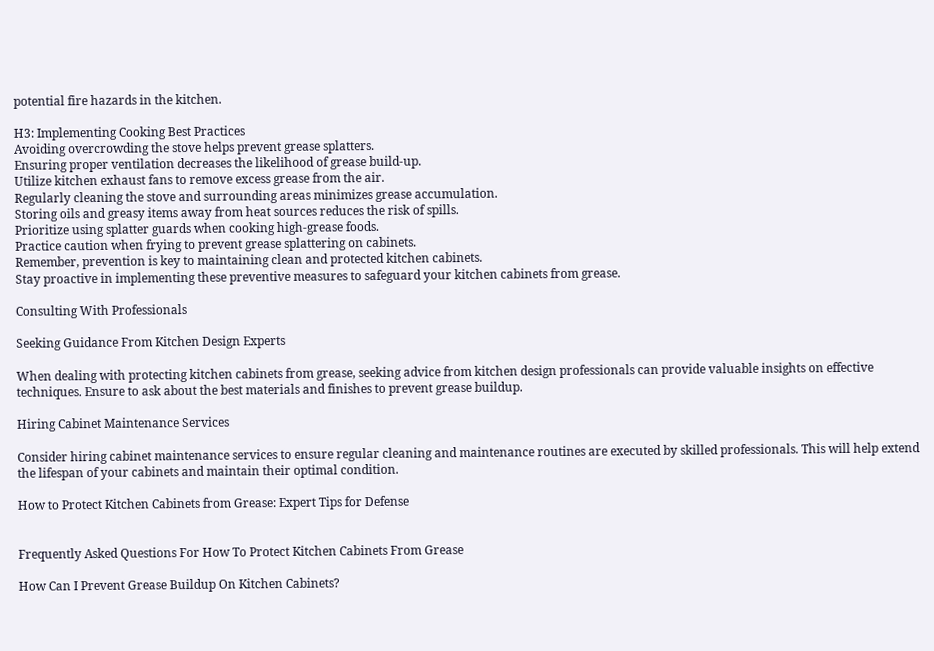potential fire hazards in the kitchen.

H3: Implementing Cooking Best Practices
Avoiding overcrowding the stove helps prevent grease splatters.
Ensuring proper ventilation decreases the likelihood of grease build-up.
Utilize kitchen exhaust fans to remove excess grease from the air.
Regularly cleaning the stove and surrounding areas minimizes grease accumulation.
Storing oils and greasy items away from heat sources reduces the risk of spills.
Prioritize using splatter guards when cooking high-grease foods.
Practice caution when frying to prevent grease splattering on cabinets.
Remember, prevention is key to maintaining clean and protected kitchen cabinets.
Stay proactive in implementing these preventive measures to safeguard your kitchen cabinets from grease.

Consulting With Professionals

Seeking Guidance From Kitchen Design Experts

When dealing with protecting kitchen cabinets from grease, seeking advice from kitchen design professionals can provide valuable insights on effective techniques. Ensure to ask about the best materials and finishes to prevent grease buildup.

Hiring Cabinet Maintenance Services

Consider hiring cabinet maintenance services to ensure regular cleaning and maintenance routines are executed by skilled professionals. This will help extend the lifespan of your cabinets and maintain their optimal condition.

How to Protect Kitchen Cabinets from Grease: Expert Tips for Defense


Frequently Asked Questions For How To Protect Kitchen Cabinets From Grease

How Can I Prevent Grease Buildup On Kitchen Cabinets?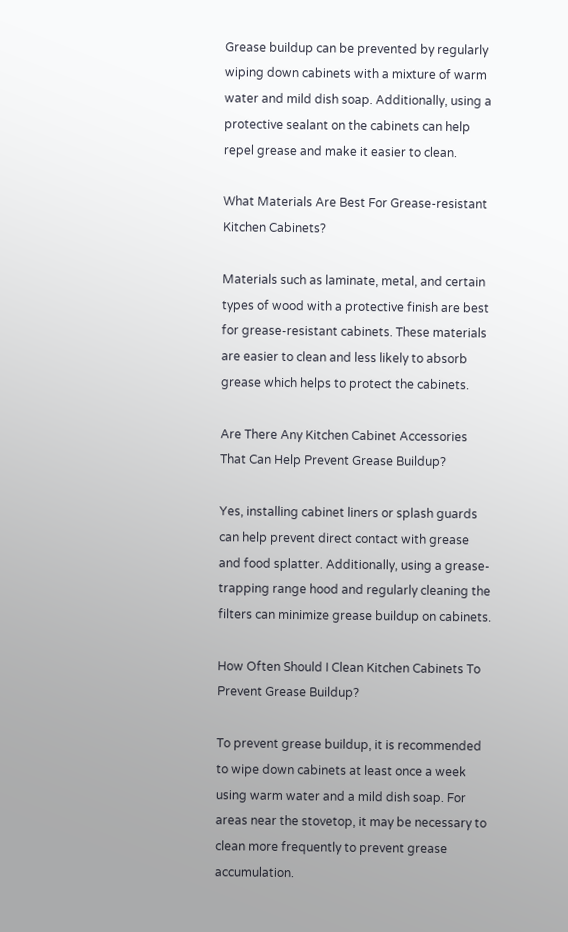Grease buildup can be prevented by regularly wiping down cabinets with a mixture of warm water and mild dish soap. Additionally, using a protective sealant on the cabinets can help repel grease and make it easier to clean.

What Materials Are Best For Grease-resistant Kitchen Cabinets?

Materials such as laminate, metal, and certain types of wood with a protective finish are best for grease-resistant cabinets. These materials are easier to clean and less likely to absorb grease which helps to protect the cabinets.

Are There Any Kitchen Cabinet Accessories That Can Help Prevent Grease Buildup?

Yes, installing cabinet liners or splash guards can help prevent direct contact with grease and food splatter. Additionally, using a grease-trapping range hood and regularly cleaning the filters can minimize grease buildup on cabinets.

How Often Should I Clean Kitchen Cabinets To Prevent Grease Buildup?

To prevent grease buildup, it is recommended to wipe down cabinets at least once a week using warm water and a mild dish soap. For areas near the stovetop, it may be necessary to clean more frequently to prevent grease accumulation.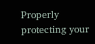Properly protecting your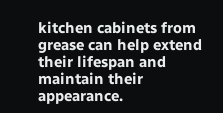kitchen cabinets from grease can help extend their lifespan and maintain their appearance.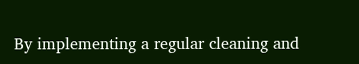By implementing a regular cleaning and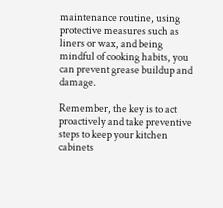maintenance routine, using protective measures such as liners or wax, and being mindful of cooking habits, you can prevent grease buildup and damage.

Remember, the key is to act proactively and take preventive steps to keep your kitchen cabinets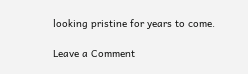looking pristine for years to come.

Leave a Comment